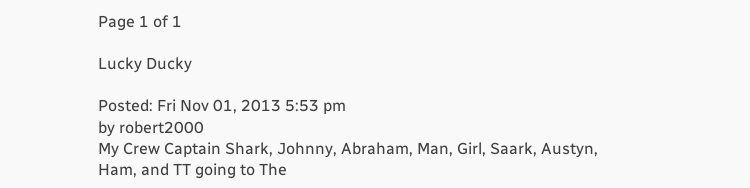Page 1 of 1

Lucky Ducky

Posted: Fri Nov 01, 2013 5:53 pm
by robert2000
My Crew Captain Shark, Johnny, Abraham, Man, Girl, Saark, Austyn, Ham, and TT going to The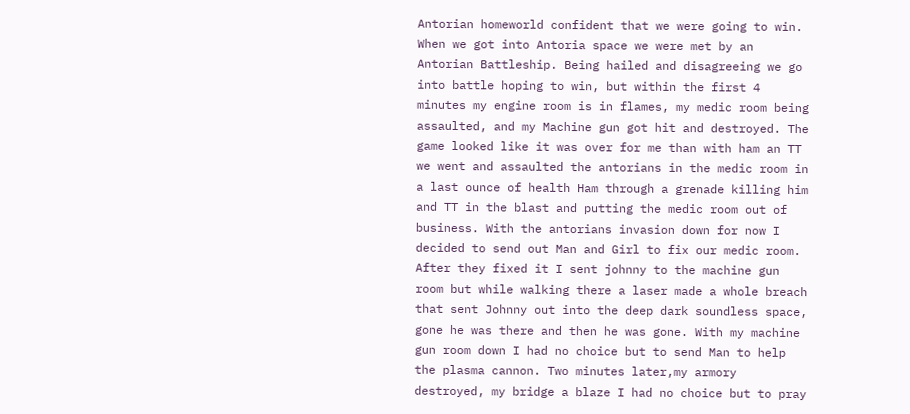Antorian homeworld confident that we were going to win. When we got into Antoria space we were met by an Antorian Battleship. Being hailed and disagreeing we go into battle hoping to win, but within the first 4 minutes my engine room is in flames, my medic room being assaulted, and my Machine gun got hit and destroyed. The game looked like it was over for me than with ham an TT we went and assaulted the antorians in the medic room in a last ounce of health Ham through a grenade killing him and TT in the blast and putting the medic room out of business. With the antorians invasion down for now I decided to send out Man and Girl to fix our medic room. After they fixed it I sent johnny to the machine gun room but while walking there a laser made a whole breach that sent Johnny out into the deep dark soundless space, gone he was there and then he was gone. With my machine gun room down I had no choice but to send Man to help the plasma cannon. Two minutes later,my armory destroyed, my bridge a blaze I had no choice but to pray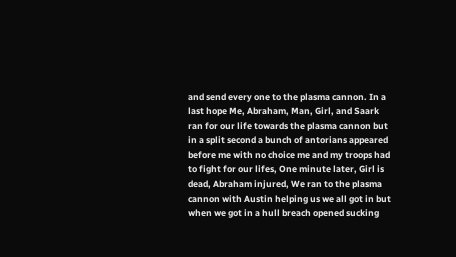and send every one to the plasma cannon. In a last hope Me, Abraham, Man, Girl, and Saark ran for our life towards the plasma cannon but in a split second a bunch of antorians appeared before me with no choice me and my troops had to fight for our lifes, One minute later, Girl is dead, Abraham injured, We ran to the plasma cannon with Austin helping us we all got in but when we got in a hull breach opened sucking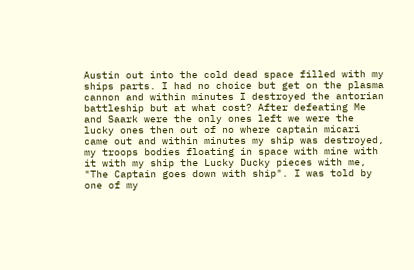Austin out into the cold dead space filled with my ships parts. I had no choice but get on the plasma cannon and within minutes I destroyed the antorian battleship but at what cost? After defeating Me and Saark were the only ones left we were the lucky ones then out of no where captain micari came out and within minutes my ship was destroyed, my troops bodies floating in space with mine with it with my ship the Lucky Ducky pieces with me, "The Captain goes down with ship". I was told by one of my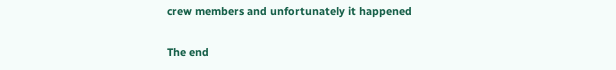crew members and unfortunately it happened

The end